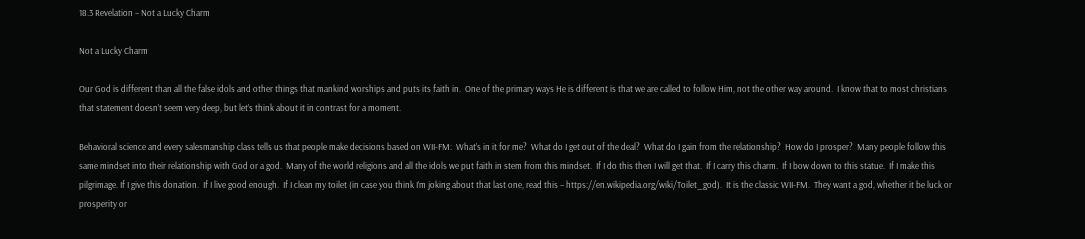18.3 Revelation – Not a Lucky Charm

Not a Lucky Charm

Our God is different than all the false idols and other things that mankind worships and puts its faith in.  One of the primary ways He is different is that we are called to follow Him, not the other way around.  I know that to most christians that statement doesn’t seem very deep, but let’s think about it in contrast for a moment.

Behavioral science and every salesmanship class tells us that people make decisions based on WII-FM:  What’s in it for me?  What do I get out of the deal?  What do I gain from the relationship?  How do I prosper?  Many people follow this same mindset into their relationship with God or a god.  Many of the world religions and all the idols we put faith in stem from this mindset.  If I do this then I will get that.  If I carry this charm.  If I bow down to this statue.  If I make this pilgrimage. If I give this donation.  If I live good enough.  If I clean my toilet (in case you think I’m joking about that last one, read this – https://en.wikipedia.org/wiki/Toilet_god).  It is the classic WII-FM.  They want a god, whether it be luck or prosperity or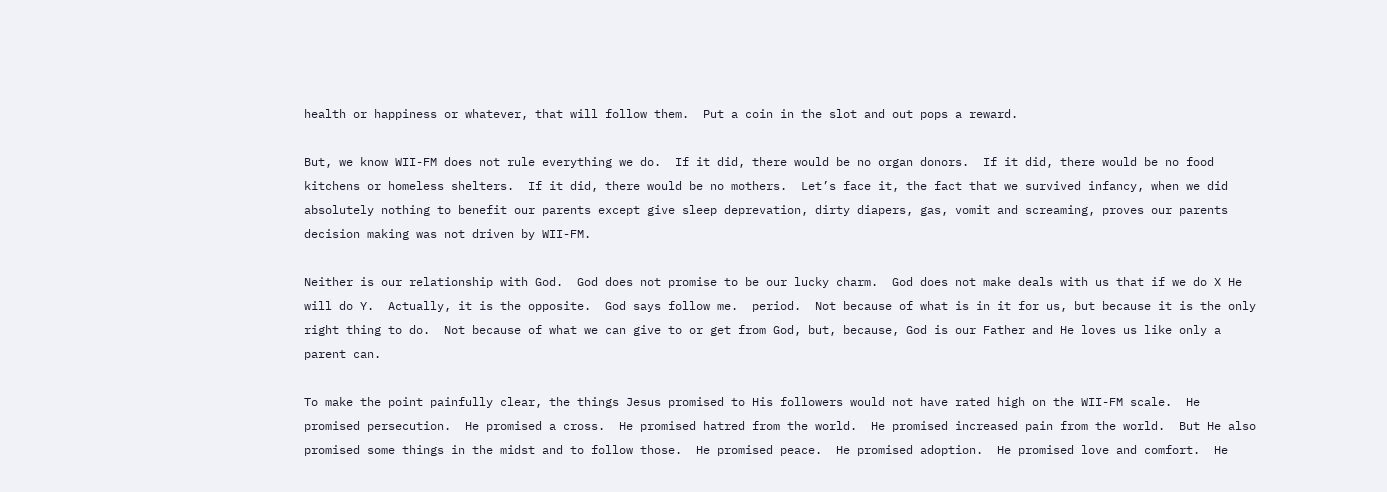health or happiness or whatever, that will follow them.  Put a coin in the slot and out pops a reward.

But, we know WII-FM does not rule everything we do.  If it did, there would be no organ donors.  If it did, there would be no food kitchens or homeless shelters.  If it did, there would be no mothers.  Let’s face it, the fact that we survived infancy, when we did absolutely nothing to benefit our parents except give sleep deprevation, dirty diapers, gas, vomit and screaming, proves our parents decision making was not driven by WII-FM.

Neither is our relationship with God.  God does not promise to be our lucky charm.  God does not make deals with us that if we do X He will do Y.  Actually, it is the opposite.  God says follow me.  period.  Not because of what is in it for us, but because it is the only right thing to do.  Not because of what we can give to or get from God, but, because, God is our Father and He loves us like only a parent can.

To make the point painfully clear, the things Jesus promised to His followers would not have rated high on the WII-FM scale.  He promised persecution.  He promised a cross.  He promised hatred from the world.  He promised increased pain from the world.  But He also promised some things in the midst and to follow those.  He promised peace.  He promised adoption.  He promised love and comfort.  He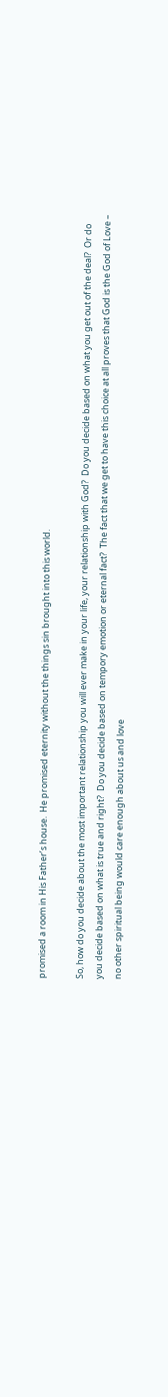promised a room in His Father’s house.  He promised eternity without the things sin brought into this world.

So, how do you decide about the most important relationship you will ever make in your life, your relationship with God?  Do you decide based on what you get out of the deal?  Or do you decide based on what is true and right?  Do you decide based on tempory emotion or eternal fact?  The fact that we get to have this choice at all proves that God is the God of Love – no other spiritual being would care enough about us and love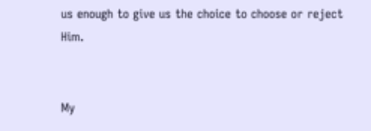us enough to give us the choice to choose or reject Him.


My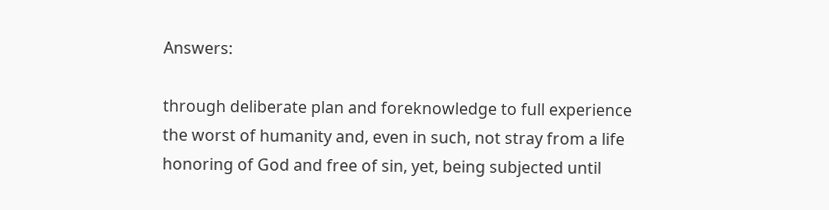Answers:

through deliberate plan and foreknowledge to full experience the worst of humanity and, even in such, not stray from a life honoring of God and free of sin, yet, being subjected until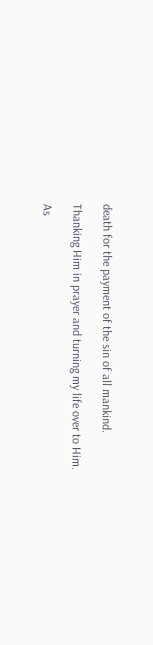death for the payment of the sin of all mankind.

Thanking Him in prayer and turning my life over to Him.

As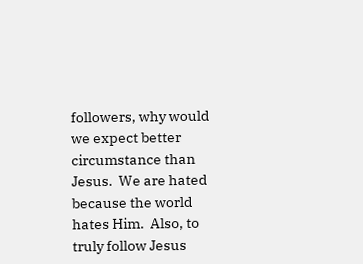followers, why would we expect better circumstance than Jesus.  We are hated because the world hates Him.  Also, to truly follow Jesus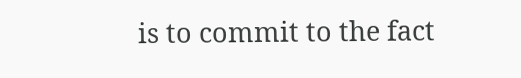is to commit to the fact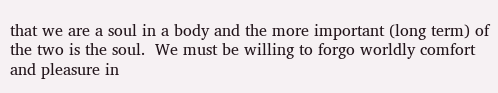that we are a soul in a body and the more important (long term) of the two is the soul.  We must be willing to forgo worldly comfort and pleasure in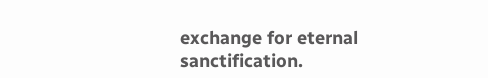exchange for eternal sanctification.